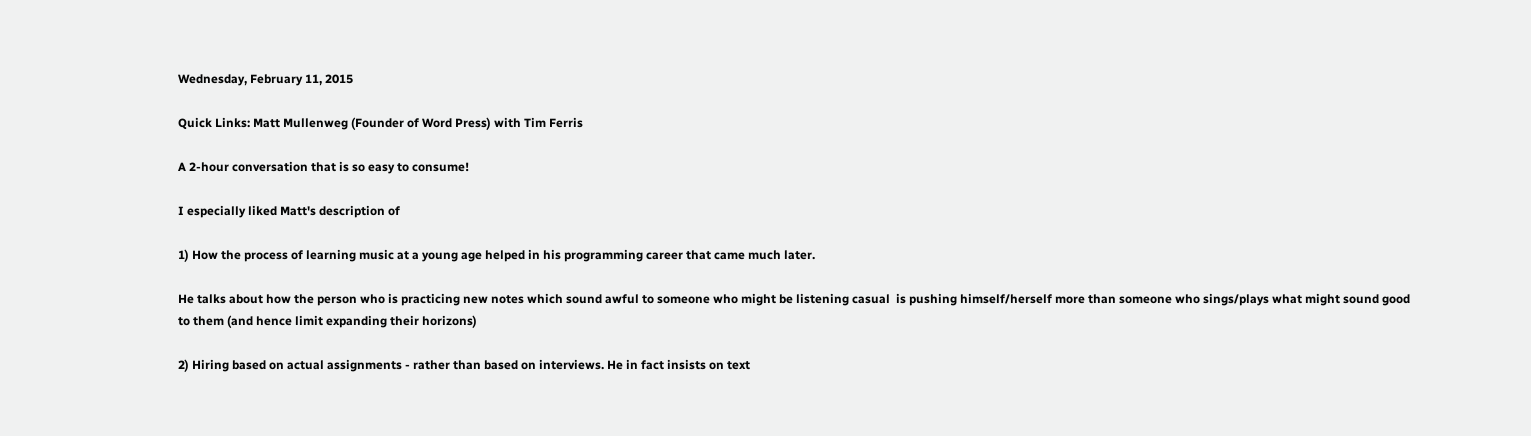Wednesday, February 11, 2015

Quick Links: Matt Mullenweg (Founder of Word Press) with Tim Ferris

A 2-hour conversation that is so easy to consume!

I especially liked Matt's description of

1) How the process of learning music at a young age helped in his programming career that came much later.

He talks about how the person who is practicing new notes which sound awful to someone who might be listening casual  is pushing himself/herself more than someone who sings/plays what might sound good to them (and hence limit expanding their horizons)

2) Hiring based on actual assignments - rather than based on interviews. He in fact insists on text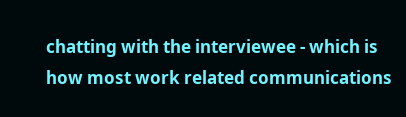chatting with the interviewee - which is how most work related communications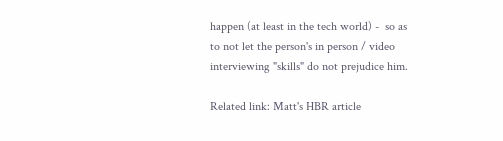happen (at least in the tech world) -  so as to not let the person's in person / video interviewing "skills" do not prejudice him.

Related link: Matt's HBR article